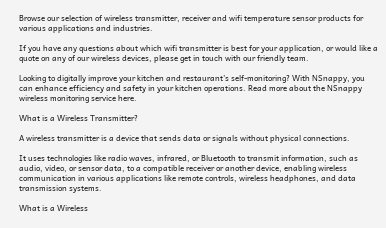Browse our selection of wireless transmitter, receiver and wifi temperature sensor products for various applications and industries.

If you have any questions about which wifi transmitter is best for your application, or would like a quote on any of our wireless devices, please get in touch with our friendly team.

Looking to digitally improve your kitchen and restaurant’s self-monitoring? With NSnappy, you can enhance efficiency and safety in your kitchen operations. Read more about the NSnappy wireless monitoring service here.

What is a Wireless Transmitter?

A wireless transmitter is a device that sends data or signals without physical connections.

It uses technologies like radio waves, infrared, or Bluetooth to transmit information, such as audio, video, or sensor data, to a compatible receiver or another device, enabling wireless communication in various applications like remote controls, wireless headphones, and data transmission systems.

What is a Wireless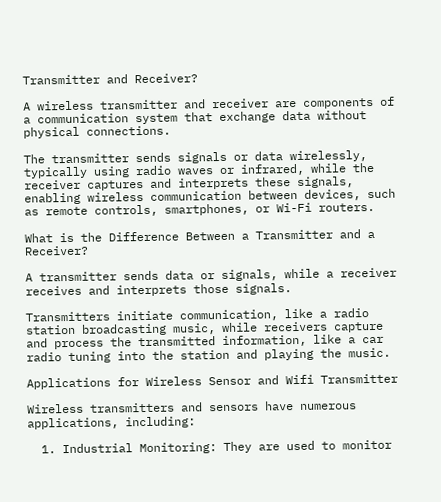Transmitter and Receiver?

A wireless transmitter and receiver are components of a communication system that exchange data without physical connections.

The transmitter sends signals or data wirelessly, typically using radio waves or infrared, while the receiver captures and interprets these signals, enabling wireless communication between devices, such as remote controls, smartphones, or Wi-Fi routers.

What is the Difference Between a Transmitter and a Receiver?

A transmitter sends data or signals, while a receiver receives and interprets those signals.

Transmitters initiate communication, like a radio station broadcasting music, while receivers capture and process the transmitted information, like a car radio tuning into the station and playing the music.

Applications for Wireless Sensor and Wifi Transmitter

Wireless transmitters and sensors have numerous applications, including:

  1. Industrial Monitoring: They are used to monitor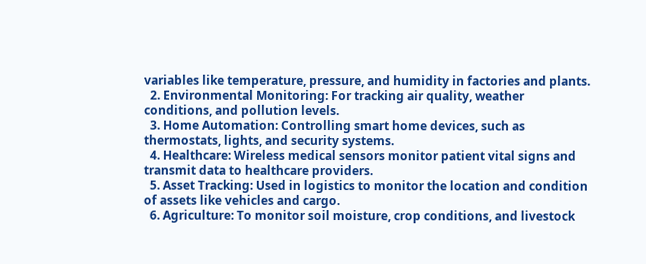variables like temperature, pressure, and humidity in factories and plants.
  2. Environmental Monitoring: For tracking air quality, weather conditions, and pollution levels.
  3. Home Automation: Controlling smart home devices, such as thermostats, lights, and security systems.
  4. Healthcare: Wireless medical sensors monitor patient vital signs and transmit data to healthcare providers.
  5. Asset Tracking: Used in logistics to monitor the location and condition of assets like vehicles and cargo.
  6. Agriculture: To monitor soil moisture, crop conditions, and livestock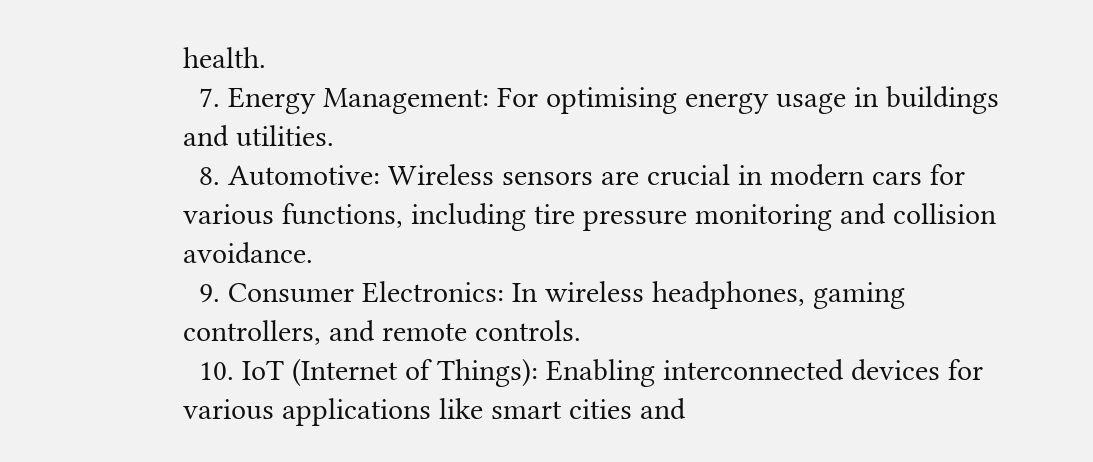health.
  7. Energy Management: For optimising energy usage in buildings and utilities.
  8. Automotive: Wireless sensors are crucial in modern cars for various functions, including tire pressure monitoring and collision avoidance.
  9. Consumer Electronics: In wireless headphones, gaming controllers, and remote controls.
  10. IoT (Internet of Things): Enabling interconnected devices for various applications like smart cities and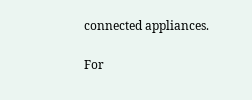connected appliances.

For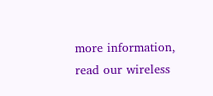more information, read our wireless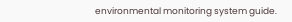environmental monitoring system guide.